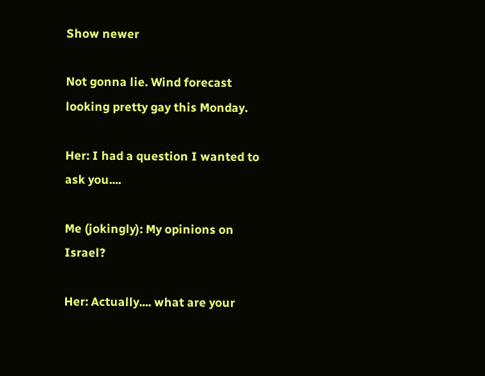Show newer

Not gonna lie. Wind forecast looking pretty gay this Monday.

Her: I had a question I wanted to ask you....

Me (jokingly): My opinions on Israel?

Her: Actually.... what are your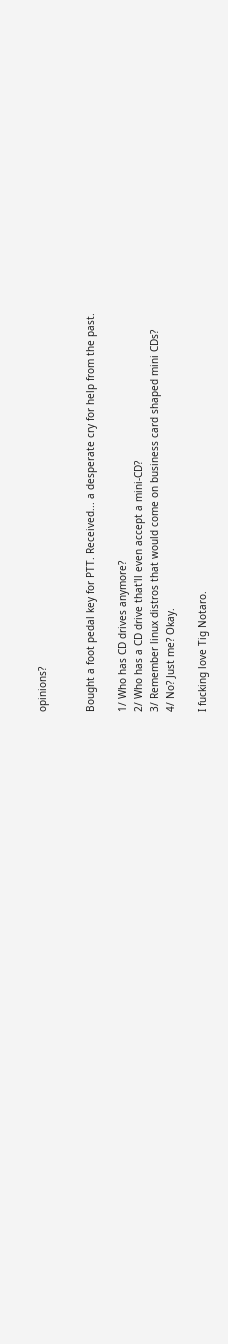opinions?


Bought a foot pedal key for PTT. Received... a desperate cry for help from the past.

1/ Who has CD drives anymore?
2/ Who has a CD drive that'll even accept a mini-CD?
3/ Remember linux distros that would come on business card shaped mini CDs?
4/ No? Just me? Okay.

I fucking love Tig Notaro.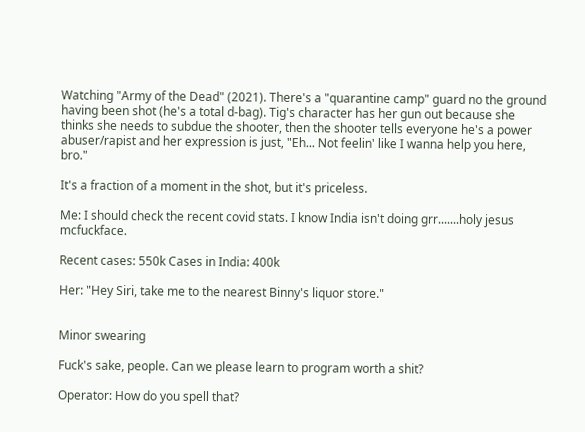Watching "Army of the Dead" (2021). There's a "quarantine camp" guard no the ground having been shot (he's a total d-bag). Tig's character has her gun out because she thinks she needs to subdue the shooter, then the shooter tells everyone he's a power abuser/rapist and her expression is just, "Eh... Not feelin' like I wanna help you here, bro."

It's a fraction of a moment in the shot, but it's priceless.

Me: I should check the recent covid stats. I know India isn't doing grr.......holy jesus mcfuckface.

Recent cases: 550k Cases in India: 400k

Her: "Hey Siri, take me to the nearest Binny's liquor store."


Minor swearing

Fuck's sake, people. Can we please learn to program worth a shit?

Operator: How do you spell that?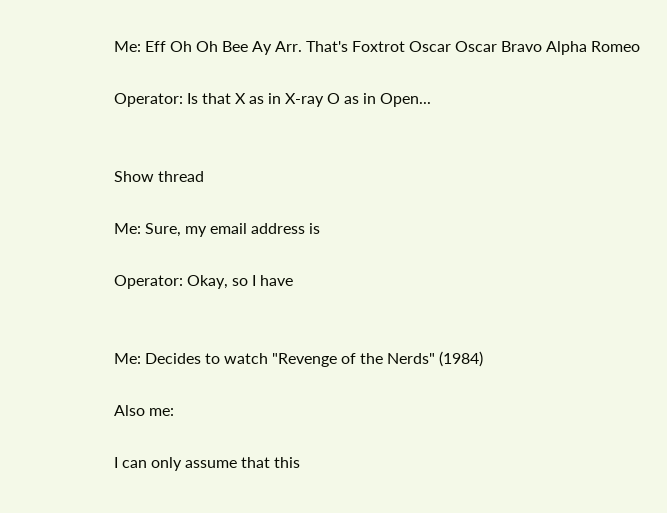Me: Eff Oh Oh Bee Ay Arr. That's Foxtrot Oscar Oscar Bravo Alpha Romeo

Operator: Is that X as in X-ray O as in Open...


Show thread

Me: Sure, my email address is

Operator: Okay, so I have


Me: Decides to watch "Revenge of the Nerds" (1984)

Also me:

I can only assume that this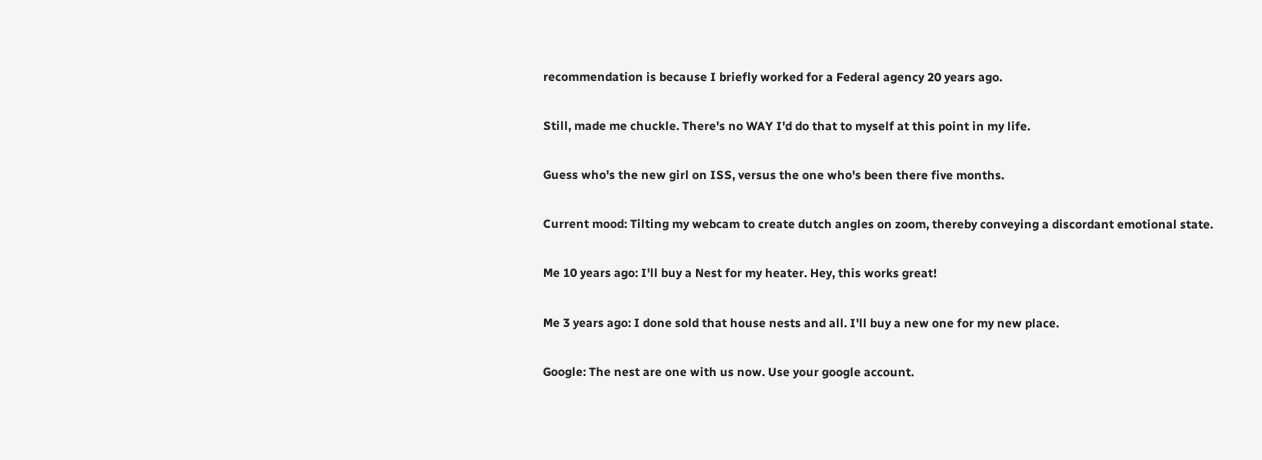recommendation is because I briefly worked for a Federal agency 20 years ago.

Still, made me chuckle. There's no WAY I'd do that to myself at this point in my life.

Guess who's the new girl on ISS, versus the one who's been there five months.

Current mood: Tilting my webcam to create dutch angles on zoom, thereby conveying a discordant emotional state.

Me 10 years ago: I'll buy a Nest for my heater. Hey, this works great!

Me 3 years ago: I done sold that house nests and all. I'll buy a new one for my new place.

Google: The nest are one with us now. Use your google account.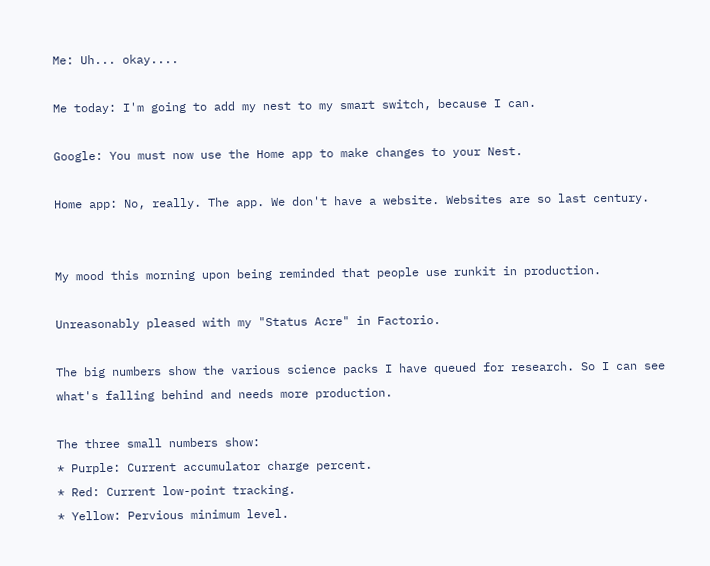Me: Uh... okay....

Me today: I'm going to add my nest to my smart switch, because I can.

Google: You must now use the Home app to make changes to your Nest.

Home app: No, really. The app. We don't have a website. Websites are so last century.


My mood this morning upon being reminded that people use runkit in production.

Unreasonably pleased with my "Status Acre" in Factorio.

The big numbers show the various science packs I have queued for research. So I can see what's falling behind and needs more production.

The three small numbers show:
* Purple: Current accumulator charge percent.
* Red: Current low-point tracking.
* Yellow: Pervious minimum level.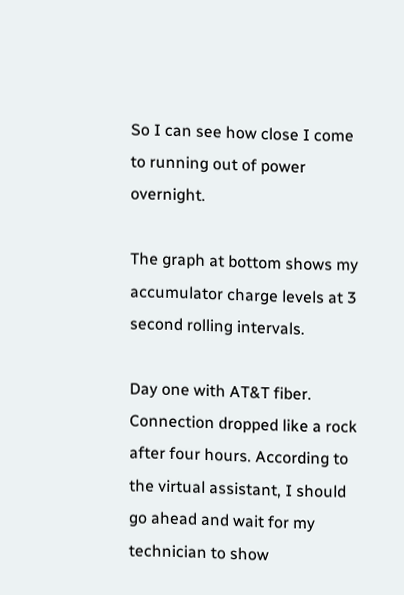So I can see how close I come to running out of power overnight.

The graph at bottom shows my accumulator charge levels at 3 second rolling intervals.

Day one with AT&T fiber. Connection dropped like a rock after four hours. According to the virtual assistant, I should go ahead and wait for my technician to show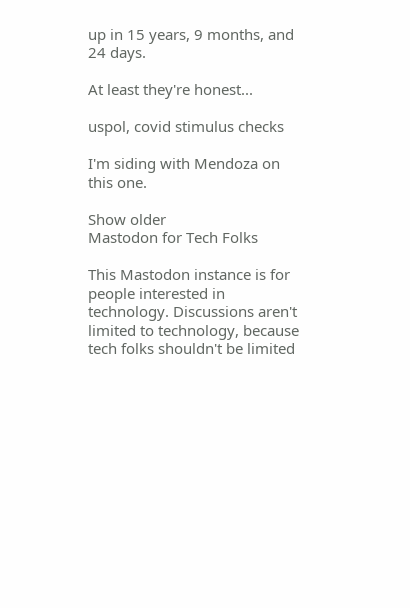up in 15 years, 9 months, and 24 days.

At least they're honest...

uspol, covid stimulus checks

I'm siding with Mendoza on this one.

Show older
Mastodon for Tech Folks

This Mastodon instance is for people interested in technology. Discussions aren't limited to technology, because tech folks shouldn't be limited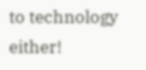to technology either!